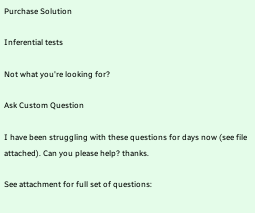Purchase Solution

Inferential tests

Not what you're looking for?

Ask Custom Question

I have been struggling with these questions for days now (see file attached). Can you please help? thanks.

See attachment for full set of questions: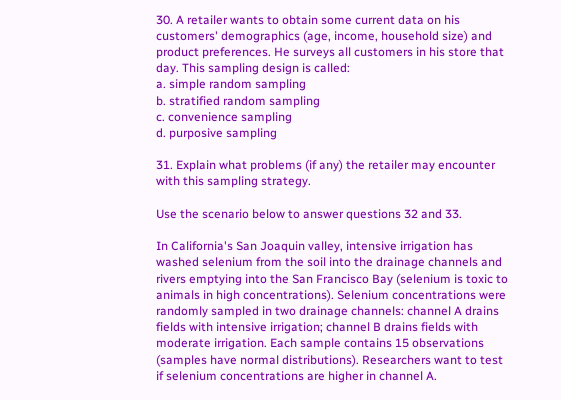30. A retailer wants to obtain some current data on his customers' demographics (age, income, household size) and product preferences. He surveys all customers in his store that day. This sampling design is called:
a. simple random sampling
b. stratified random sampling
c. convenience sampling
d. purposive sampling

31. Explain what problems (if any) the retailer may encounter with this sampling strategy.

Use the scenario below to answer questions 32 and 33.

In California's San Joaquin valley, intensive irrigation has washed selenium from the soil into the drainage channels and rivers emptying into the San Francisco Bay (selenium is toxic to animals in high concentrations). Selenium concentrations were randomly sampled in two drainage channels: channel A drains fields with intensive irrigation; channel B drains fields with moderate irrigation. Each sample contains 15 observations (samples have normal distributions). Researchers want to test if selenium concentrations are higher in channel A.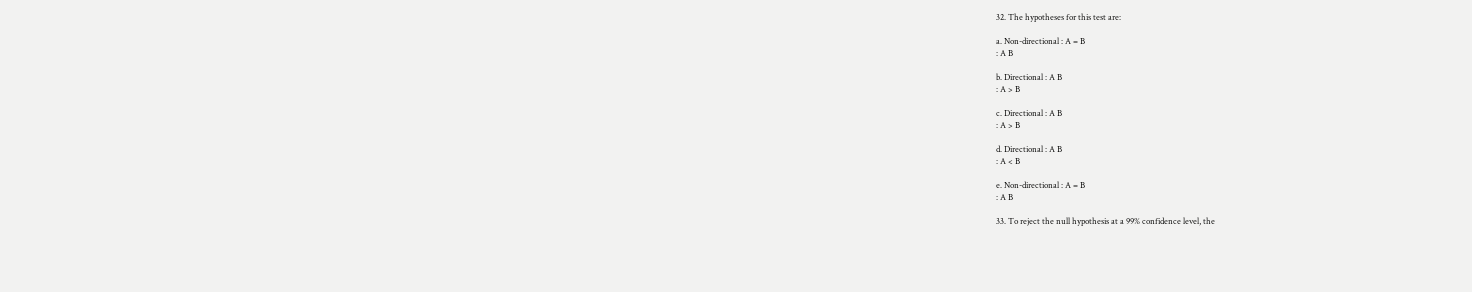32. The hypotheses for this test are:

a. Non-directional : A = B
: A B

b. Directional : A B
: A > B

c. Directional : A B
: A > B

d. Directional : A B
: A < B

e. Non-directional : A = B
: A B

33. To reject the null hypothesis at a 99% confidence level, the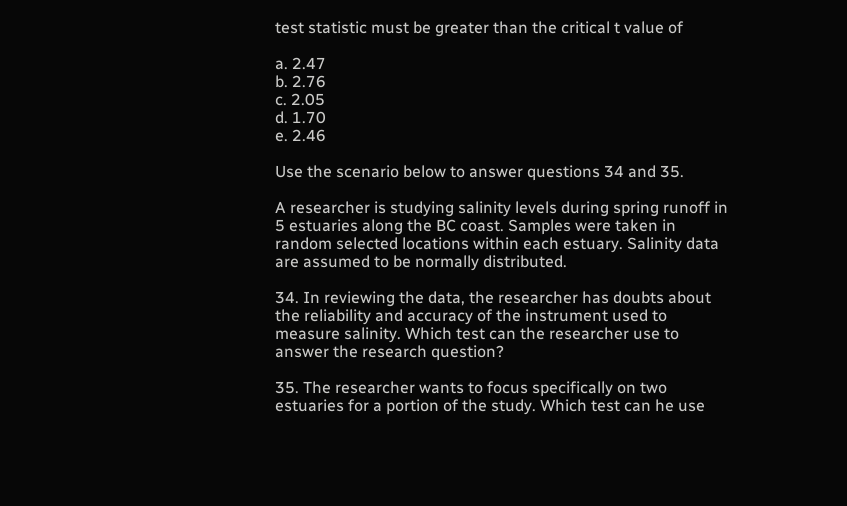test statistic must be greater than the critical t value of

a. 2.47
b. 2.76
c. 2.05
d. 1.70
e. 2.46

Use the scenario below to answer questions 34 and 35.

A researcher is studying salinity levels during spring runoff in 5 estuaries along the BC coast. Samples were taken in random selected locations within each estuary. Salinity data are assumed to be normally distributed.

34. In reviewing the data, the researcher has doubts about the reliability and accuracy of the instrument used to measure salinity. Which test can the researcher use to answer the research question?

35. The researcher wants to focus specifically on two estuaries for a portion of the study. Which test can he use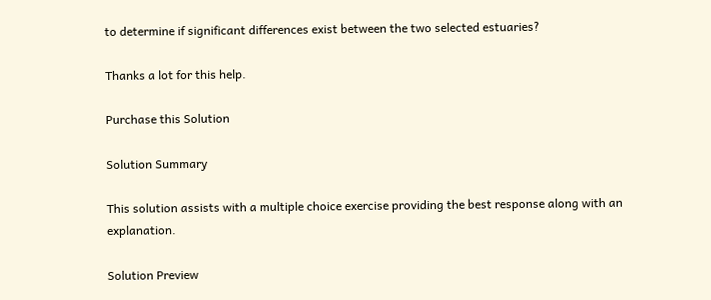to determine if significant differences exist between the two selected estuaries?

Thanks a lot for this help.

Purchase this Solution

Solution Summary

This solution assists with a multiple choice exercise providing the best response along with an explanation.

Solution Preview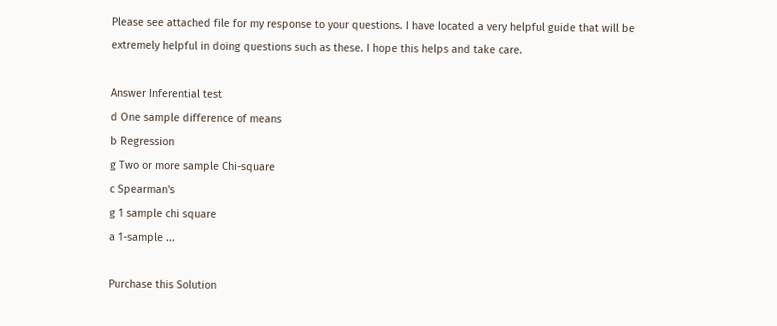Please see attached file for my response to your questions. I have located a very helpful guide that will be extremely helpful in doing questions such as these. I hope this helps and take care.

Answer Inferential test
d One sample difference of means
b Regression
g Two or more sample Chi-square
c Spearman's
g 1 sample chi square
a 1-sample ...

Purchase this Solution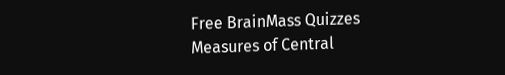Free BrainMass Quizzes
Measures of Central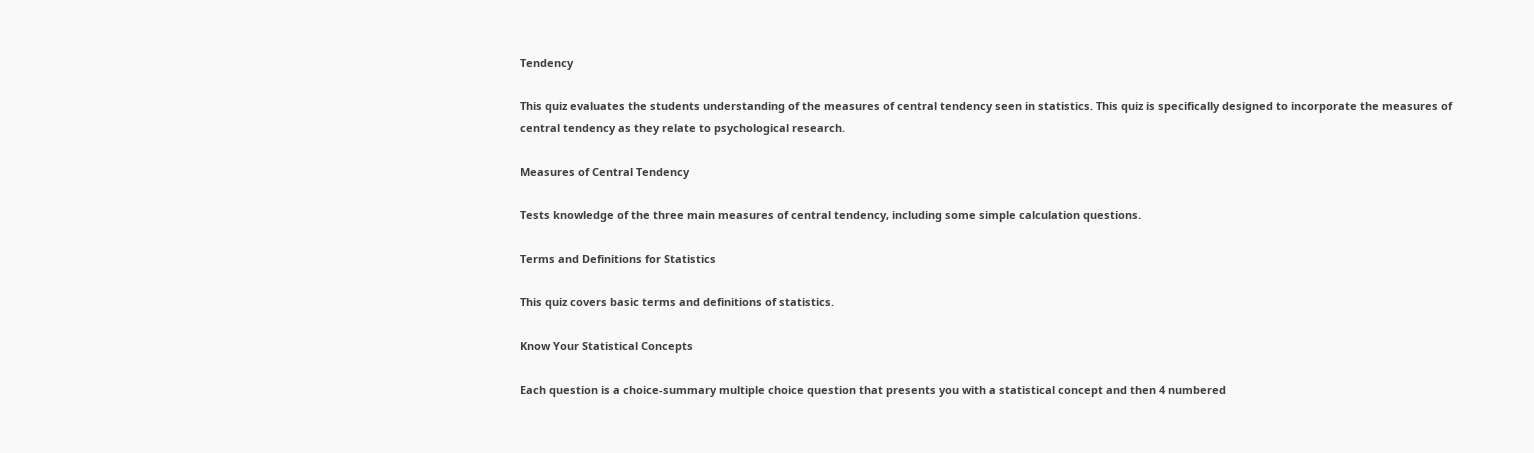Tendency

This quiz evaluates the students understanding of the measures of central tendency seen in statistics. This quiz is specifically designed to incorporate the measures of central tendency as they relate to psychological research.

Measures of Central Tendency

Tests knowledge of the three main measures of central tendency, including some simple calculation questions.

Terms and Definitions for Statistics

This quiz covers basic terms and definitions of statistics.

Know Your Statistical Concepts

Each question is a choice-summary multiple choice question that presents you with a statistical concept and then 4 numbered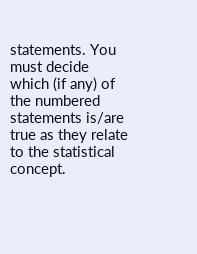statements. You must decide which (if any) of the numbered statements is/are true as they relate to the statistical concept.